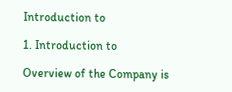Introduction to

1. Introduction to

Overview of the Company is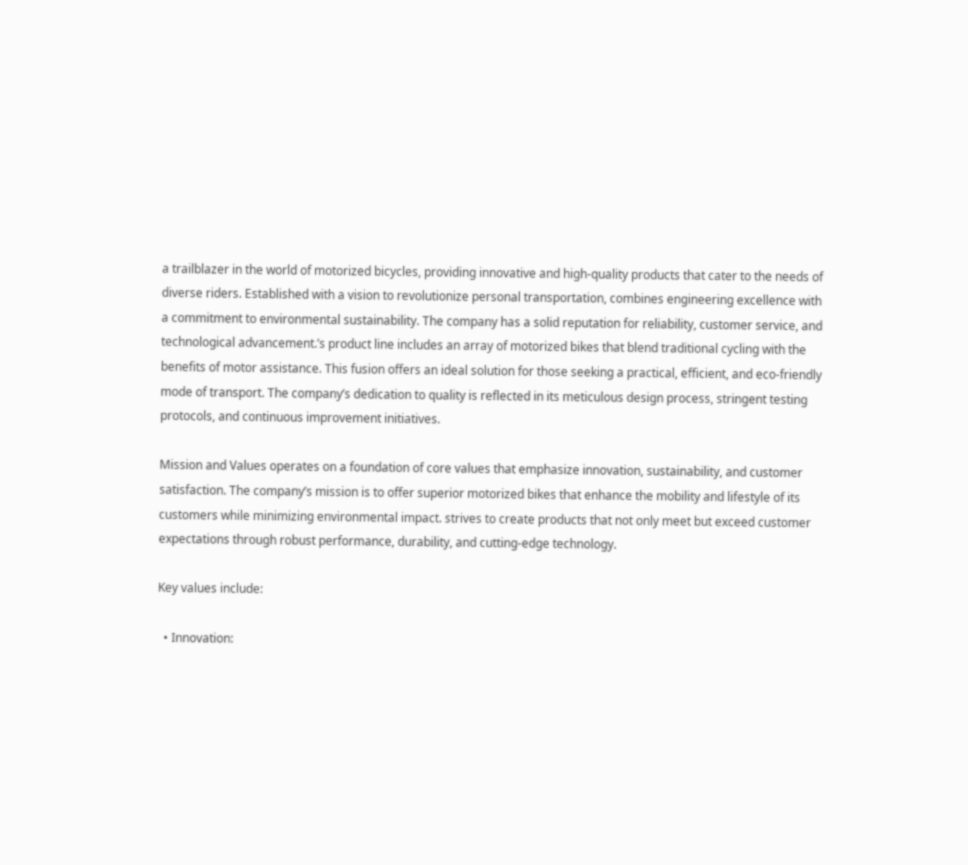a trailblazer in the world of motorized bicycles, providing innovative and high-quality products that cater to the needs of diverse riders. Established with a vision to revolutionize personal transportation, combines engineering excellence with a commitment to environmental sustainability. The company has a solid reputation for reliability, customer service, and technological advancement.’s product line includes an array of motorized bikes that blend traditional cycling with the benefits of motor assistance. This fusion offers an ideal solution for those seeking a practical, efficient, and eco-friendly mode of transport. The company’s dedication to quality is reflected in its meticulous design process, stringent testing protocols, and continuous improvement initiatives.

Mission and Values operates on a foundation of core values that emphasize innovation, sustainability, and customer satisfaction. The company’s mission is to offer superior motorized bikes that enhance the mobility and lifestyle of its customers while minimizing environmental impact. strives to create products that not only meet but exceed customer expectations through robust performance, durability, and cutting-edge technology.

Key values include:

  • Innovation: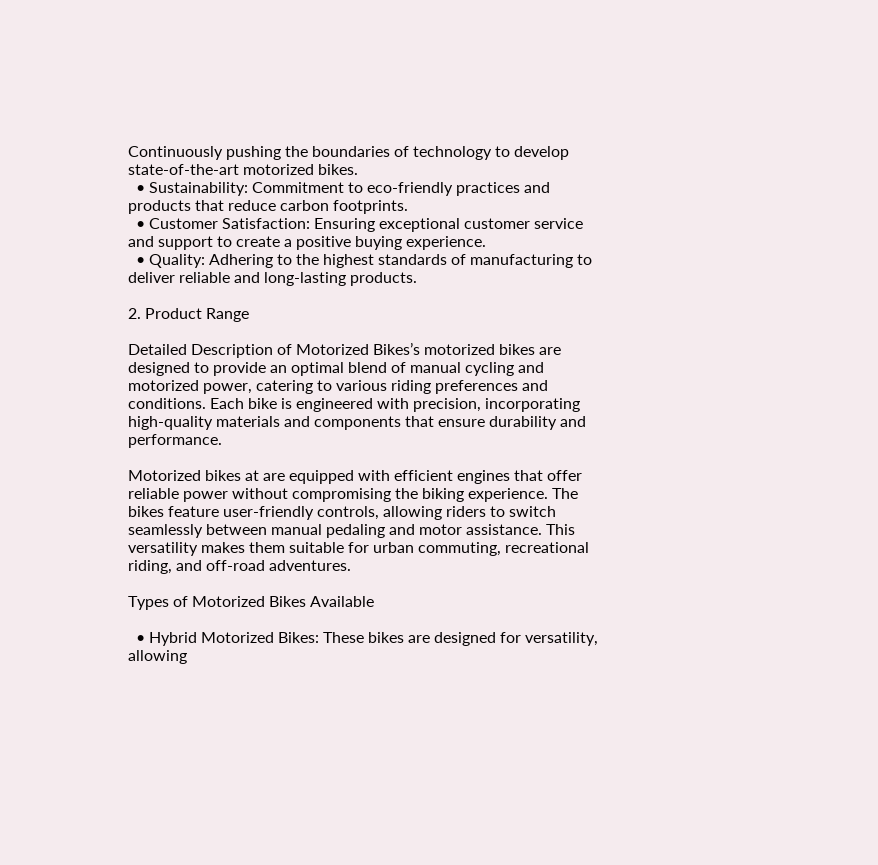Continuously pushing the boundaries of technology to develop state-of-the-art motorized bikes.
  • Sustainability: Commitment to eco-friendly practices and products that reduce carbon footprints.
  • Customer Satisfaction: Ensuring exceptional customer service and support to create a positive buying experience.
  • Quality: Adhering to the highest standards of manufacturing to deliver reliable and long-lasting products.

2. Product Range

Detailed Description of Motorized Bikes’s motorized bikes are designed to provide an optimal blend of manual cycling and motorized power, catering to various riding preferences and conditions. Each bike is engineered with precision, incorporating high-quality materials and components that ensure durability and performance.

Motorized bikes at are equipped with efficient engines that offer reliable power without compromising the biking experience. The bikes feature user-friendly controls, allowing riders to switch seamlessly between manual pedaling and motor assistance. This versatility makes them suitable for urban commuting, recreational riding, and off-road adventures.

Types of Motorized Bikes Available

  • Hybrid Motorized Bikes: These bikes are designed for versatility, allowing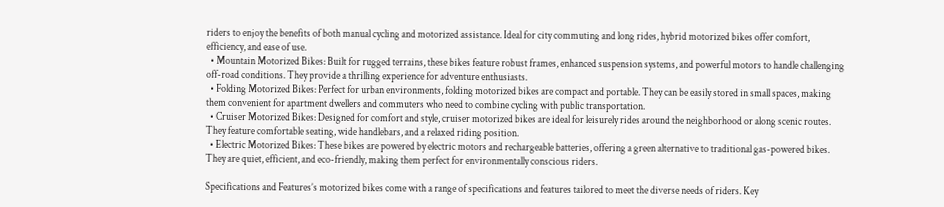riders to enjoy the benefits of both manual cycling and motorized assistance. Ideal for city commuting and long rides, hybrid motorized bikes offer comfort, efficiency, and ease of use.
  • Mountain Motorized Bikes: Built for rugged terrains, these bikes feature robust frames, enhanced suspension systems, and powerful motors to handle challenging off-road conditions. They provide a thrilling experience for adventure enthusiasts.
  • Folding Motorized Bikes: Perfect for urban environments, folding motorized bikes are compact and portable. They can be easily stored in small spaces, making them convenient for apartment dwellers and commuters who need to combine cycling with public transportation.
  • Cruiser Motorized Bikes: Designed for comfort and style, cruiser motorized bikes are ideal for leisurely rides around the neighborhood or along scenic routes. They feature comfortable seating, wide handlebars, and a relaxed riding position.
  • Electric Motorized Bikes: These bikes are powered by electric motors and rechargeable batteries, offering a green alternative to traditional gas-powered bikes. They are quiet, efficient, and eco-friendly, making them perfect for environmentally conscious riders.

Specifications and Features’s motorized bikes come with a range of specifications and features tailored to meet the diverse needs of riders. Key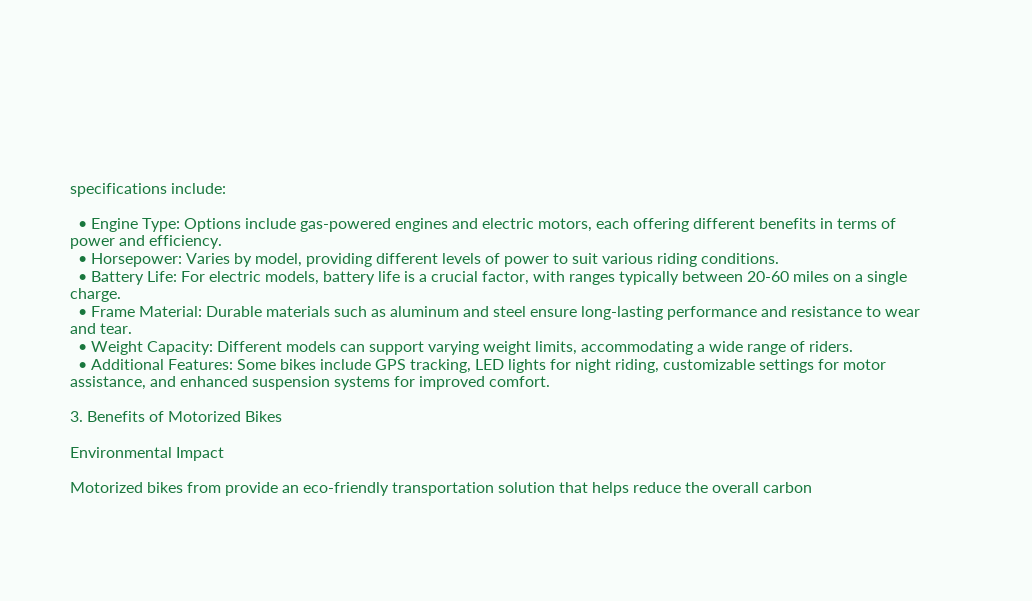specifications include:

  • Engine Type: Options include gas-powered engines and electric motors, each offering different benefits in terms of power and efficiency.
  • Horsepower: Varies by model, providing different levels of power to suit various riding conditions.
  • Battery Life: For electric models, battery life is a crucial factor, with ranges typically between 20-60 miles on a single charge.
  • Frame Material: Durable materials such as aluminum and steel ensure long-lasting performance and resistance to wear and tear.
  • Weight Capacity: Different models can support varying weight limits, accommodating a wide range of riders.
  • Additional Features: Some bikes include GPS tracking, LED lights for night riding, customizable settings for motor assistance, and enhanced suspension systems for improved comfort.

3. Benefits of Motorized Bikes

Environmental Impact

Motorized bikes from provide an eco-friendly transportation solution that helps reduce the overall carbon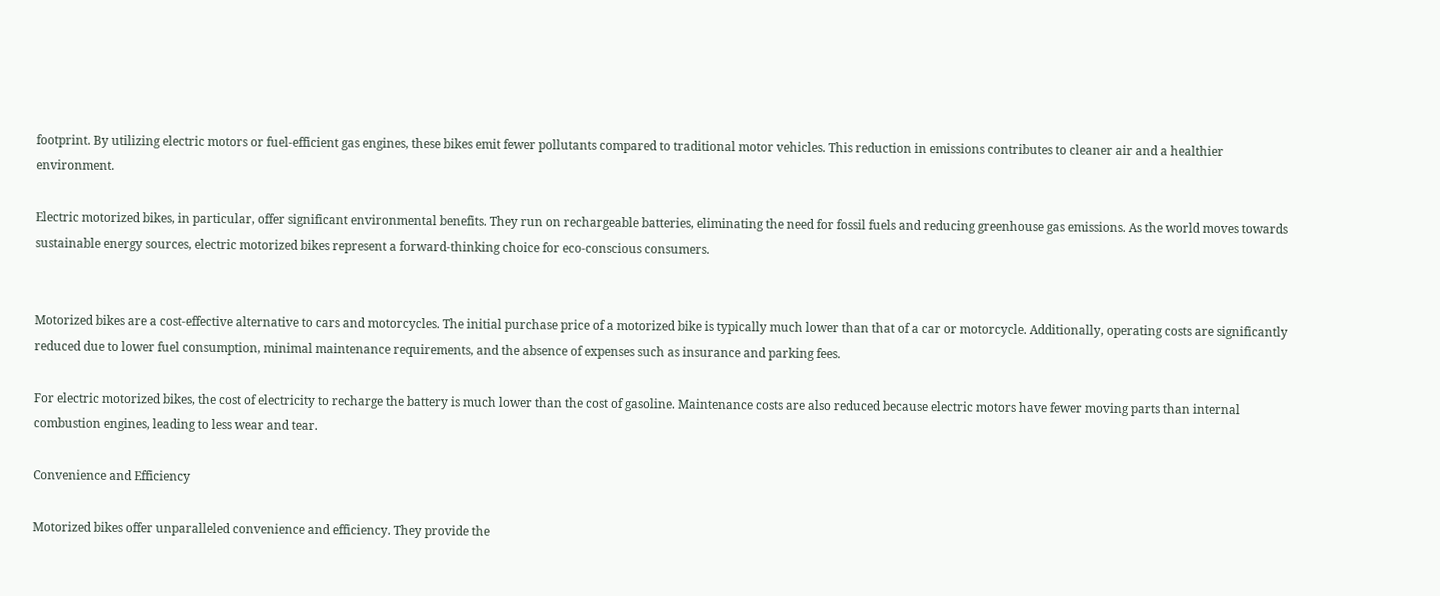footprint. By utilizing electric motors or fuel-efficient gas engines, these bikes emit fewer pollutants compared to traditional motor vehicles. This reduction in emissions contributes to cleaner air and a healthier environment.

Electric motorized bikes, in particular, offer significant environmental benefits. They run on rechargeable batteries, eliminating the need for fossil fuels and reducing greenhouse gas emissions. As the world moves towards sustainable energy sources, electric motorized bikes represent a forward-thinking choice for eco-conscious consumers.


Motorized bikes are a cost-effective alternative to cars and motorcycles. The initial purchase price of a motorized bike is typically much lower than that of a car or motorcycle. Additionally, operating costs are significantly reduced due to lower fuel consumption, minimal maintenance requirements, and the absence of expenses such as insurance and parking fees.

For electric motorized bikes, the cost of electricity to recharge the battery is much lower than the cost of gasoline. Maintenance costs are also reduced because electric motors have fewer moving parts than internal combustion engines, leading to less wear and tear.

Convenience and Efficiency

Motorized bikes offer unparalleled convenience and efficiency. They provide the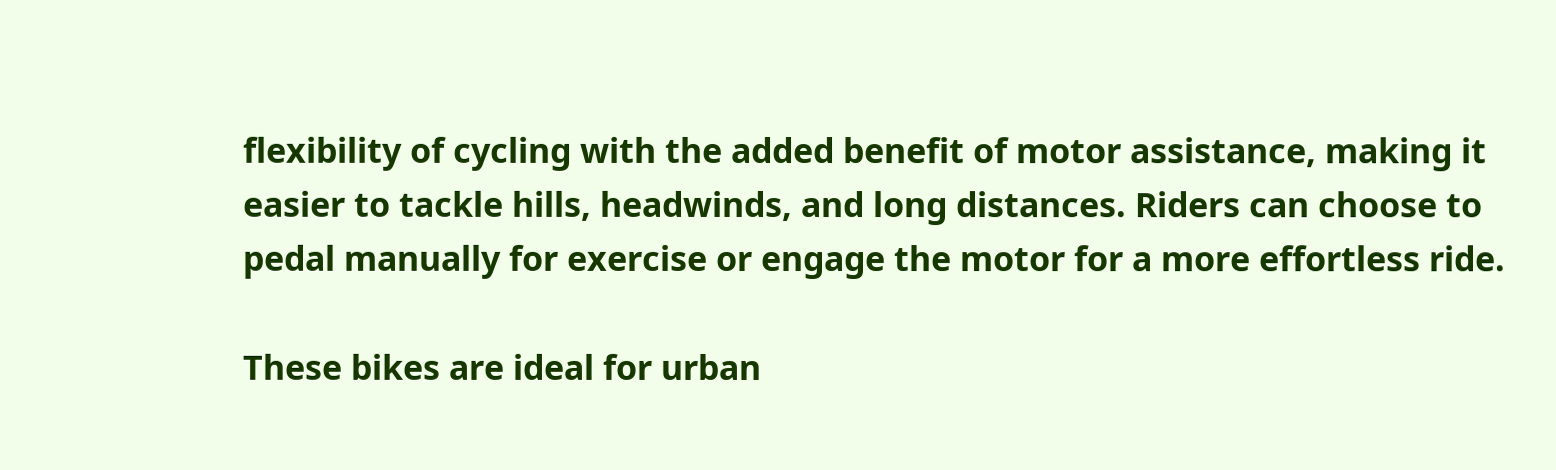flexibility of cycling with the added benefit of motor assistance, making it easier to tackle hills, headwinds, and long distances. Riders can choose to pedal manually for exercise or engage the motor for a more effortless ride.

These bikes are ideal for urban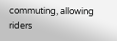commuting, allowing riders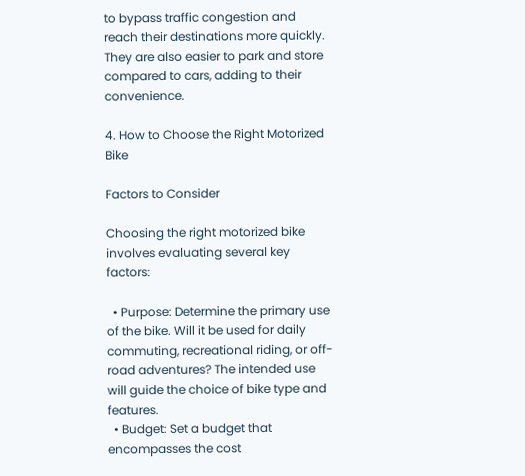to bypass traffic congestion and reach their destinations more quickly. They are also easier to park and store compared to cars, adding to their convenience.

4. How to Choose the Right Motorized Bike

Factors to Consider

Choosing the right motorized bike involves evaluating several key factors:

  • Purpose: Determine the primary use of the bike. Will it be used for daily commuting, recreational riding, or off-road adventures? The intended use will guide the choice of bike type and features.
  • Budget: Set a budget that encompasses the cost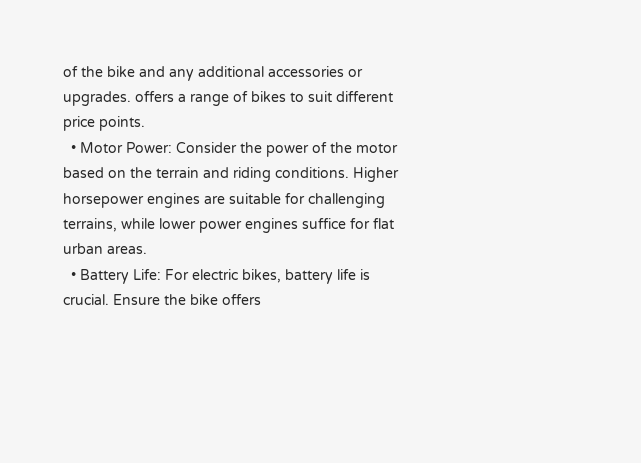of the bike and any additional accessories or upgrades. offers a range of bikes to suit different price points.
  • Motor Power: Consider the power of the motor based on the terrain and riding conditions. Higher horsepower engines are suitable for challenging terrains, while lower power engines suffice for flat urban areas.
  • Battery Life: For electric bikes, battery life is crucial. Ensure the bike offers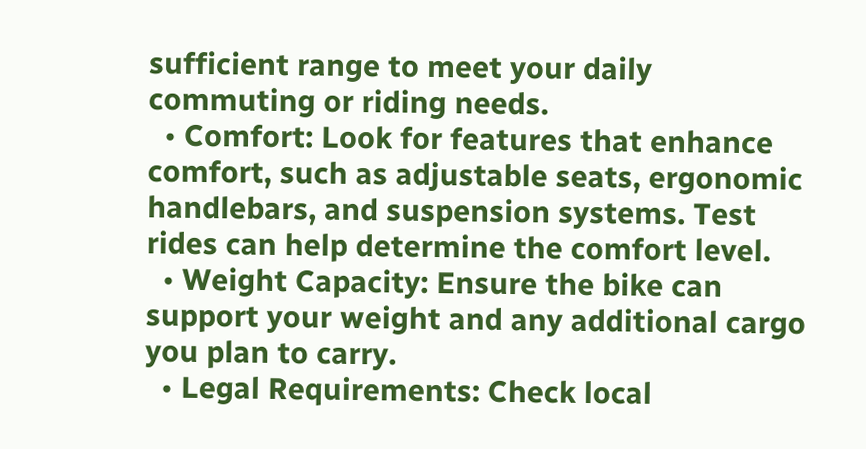sufficient range to meet your daily commuting or riding needs.
  • Comfort: Look for features that enhance comfort, such as adjustable seats, ergonomic handlebars, and suspension systems. Test rides can help determine the comfort level.
  • Weight Capacity: Ensure the bike can support your weight and any additional cargo you plan to carry.
  • Legal Requirements: Check local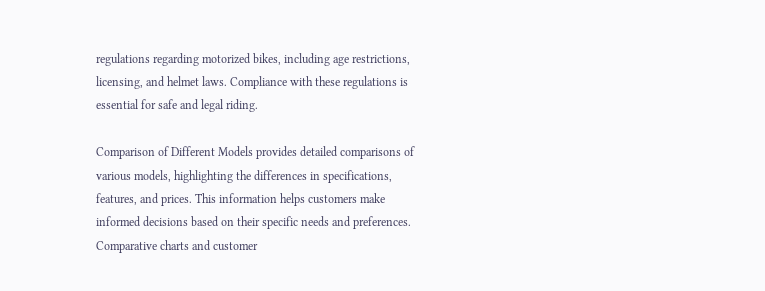regulations regarding motorized bikes, including age restrictions, licensing, and helmet laws. Compliance with these regulations is essential for safe and legal riding.

Comparison of Different Models provides detailed comparisons of various models, highlighting the differences in specifications, features, and prices. This information helps customers make informed decisions based on their specific needs and preferences. Comparative charts and customer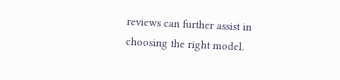reviews can further assist in choosing the right model.